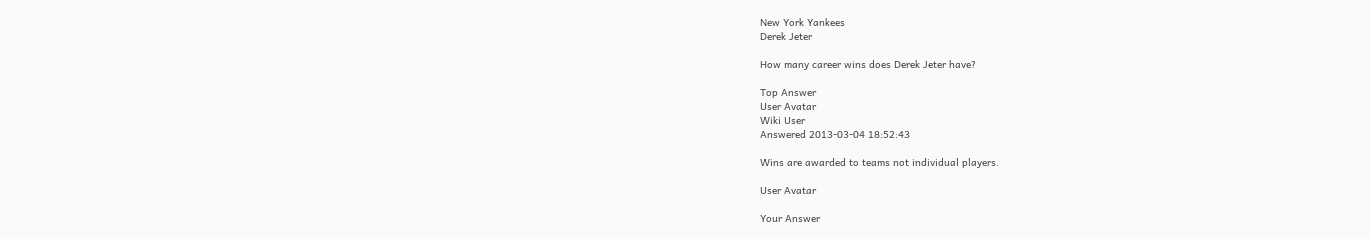New York Yankees
Derek Jeter

How many career wins does Derek Jeter have?

Top Answer
User Avatar
Wiki User
Answered 2013-03-04 18:52:43

Wins are awarded to teams not individual players.

User Avatar

Your Answer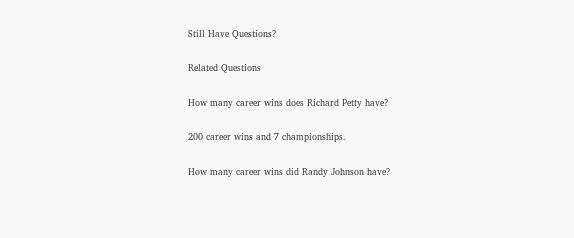Still Have Questions?

Related Questions

How many career wins does Richard Petty have?

200 career wins and 7 championships.

How many career wins did Randy Johnson have?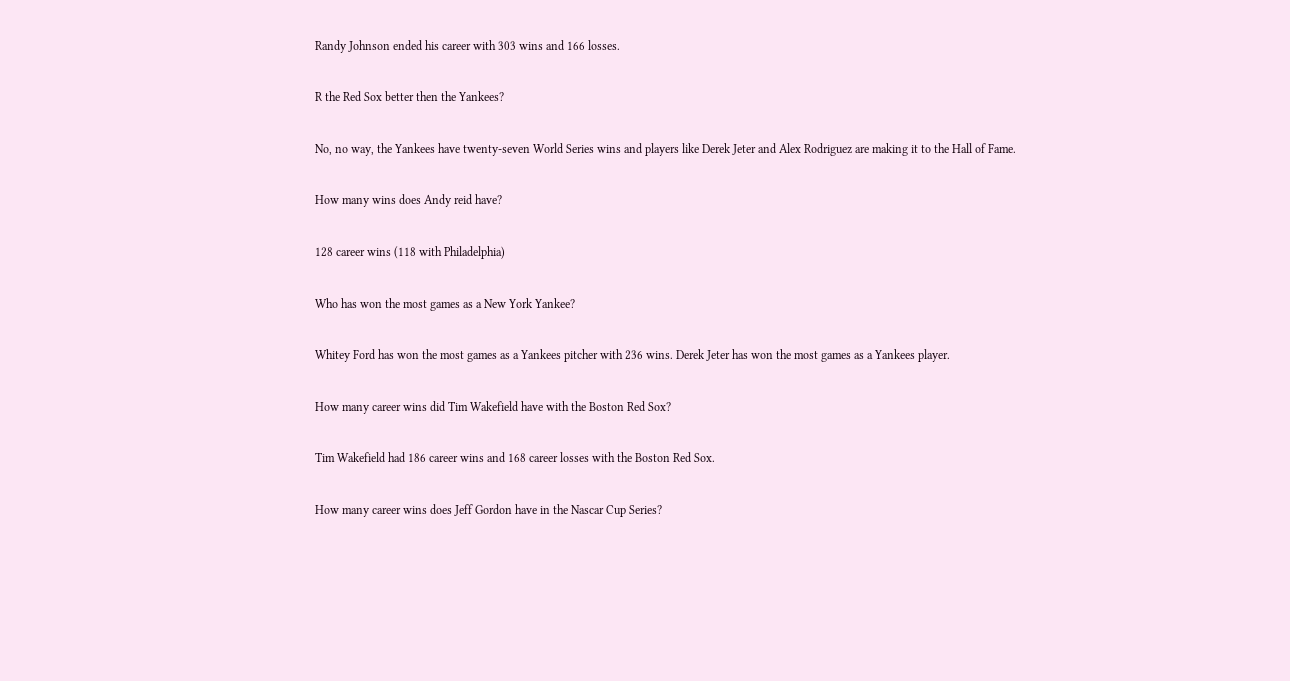Randy Johnson ended his career with 303 wins and 166 losses.

R the Red Sox better then the Yankees?

No, no way, the Yankees have twenty-seven World Series wins and players like Derek Jeter and Alex Rodriguez are making it to the Hall of Fame.

How many wins does Andy reid have?

128 career wins (118 with Philadelphia)

Who has won the most games as a New York Yankee?

Whitey Ford has won the most games as a Yankees pitcher with 236 wins. Derek Jeter has won the most games as a Yankees player.

How many career wins did Tim Wakefield have with the Boston Red Sox?

Tim Wakefield had 186 career wins and 168 career losses with the Boston Red Sox.

How many career wins does Jeff Gordon have in the Nascar Cup Series?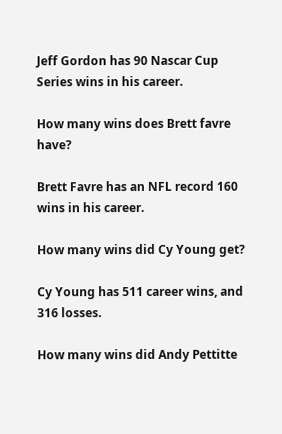Jeff Gordon has 90 Nascar Cup Series wins in his career.

How many wins does Brett favre have?

Brett Favre has an NFL record 160 wins in his career.

How many wins did Cy Young get?

Cy Young has 511 career wins, and 316 losses.

How many wins did Andy Pettitte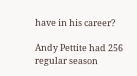have in his career?

Andy Pettite had 256 regular season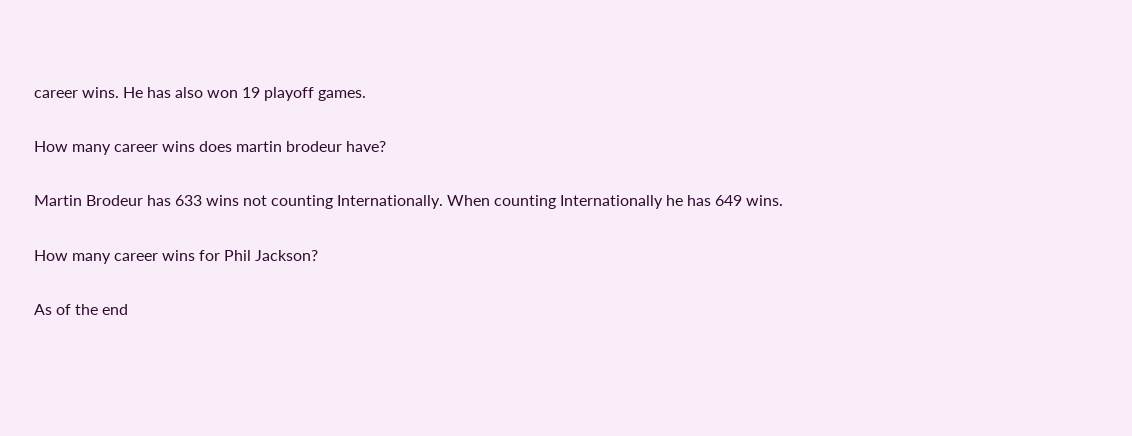career wins. He has also won 19 playoff games.

How many career wins does martin brodeur have?

Martin Brodeur has 633 wins not counting Internationally. When counting Internationally he has 649 wins.

How many career wins for Phil Jackson?

As of the end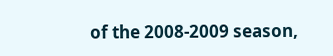of the 2008-2009 season,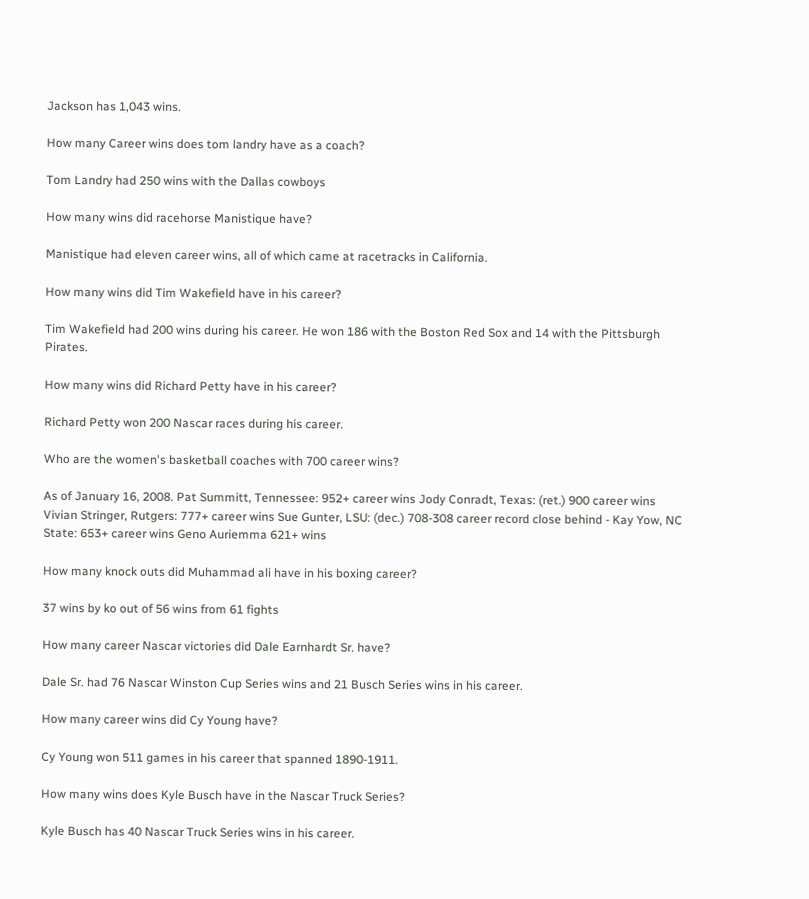Jackson has 1,043 wins.

How many Career wins does tom landry have as a coach?

Tom Landry had 250 wins with the Dallas cowboys

How many wins did racehorse Manistique have?

Manistique had eleven career wins, all of which came at racetracks in California.

How many wins did Tim Wakefield have in his career?

Tim Wakefield had 200 wins during his career. He won 186 with the Boston Red Sox and 14 with the Pittsburgh Pirates.

How many wins did Richard Petty have in his career?

Richard Petty won 200 Nascar races during his career.

Who are the women's basketball coaches with 700 career wins?

As of January 16, 2008. Pat Summitt, Tennessee: 952+ career wins Jody Conradt, Texas: (ret.) 900 career wins Vivian Stringer, Rutgers: 777+ career wins Sue Gunter, LSU: (dec.) 708-308 career record close behind - Kay Yow, NC State: 653+ career wins Geno Auriemma 621+ wins

How many knock outs did Muhammad ali have in his boxing career?

37 wins by ko out of 56 wins from 61 fights

How many career Nascar victories did Dale Earnhardt Sr. have?

Dale Sr. had 76 Nascar Winston Cup Series wins and 21 Busch Series wins in his career.

How many career wins did Cy Young have?

Cy Young won 511 games in his career that spanned 1890-1911.

How many wins does Kyle Busch have in the Nascar Truck Series?

Kyle Busch has 40 Nascar Truck Series wins in his career.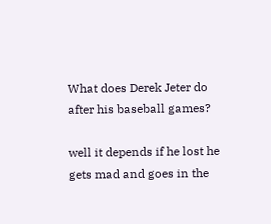What does Derek Jeter do after his baseball games?

well it depends if he lost he gets mad and goes in the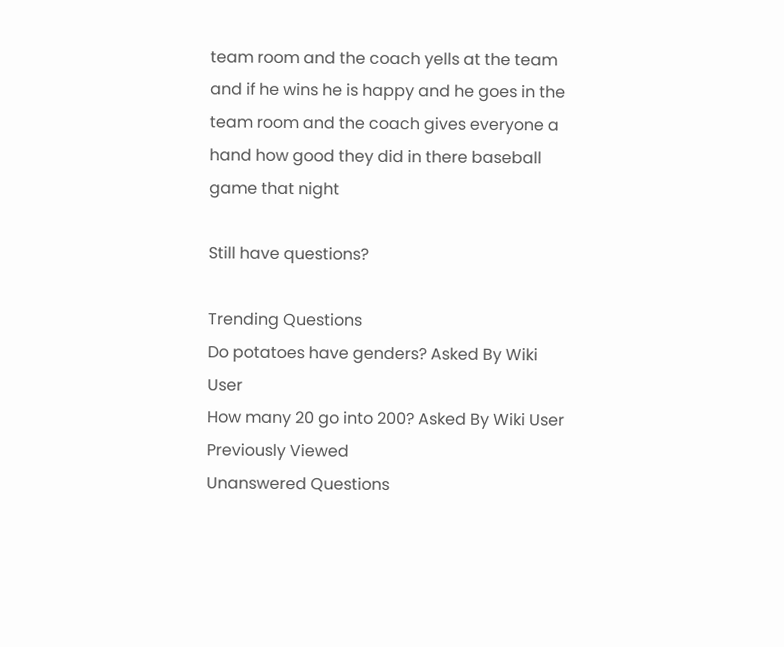team room and the coach yells at the team and if he wins he is happy and he goes in the team room and the coach gives everyone a hand how good they did in there baseball game that night

Still have questions?

Trending Questions
Do potatoes have genders? Asked By Wiki User
How many 20 go into 200? Asked By Wiki User
Previously Viewed
Unanswered Questions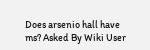Does arsenio hall have ms? Asked By Wiki User